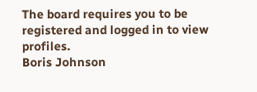The board requires you to be registered and logged in to view profiles.
Boris Johnson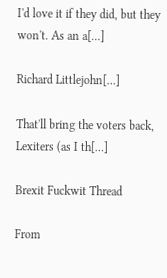I'd love it if they did, but they won't. As an a[…]

Richard Littlejohn[…]

That'll bring the voters back, Lexiters (as I th[…]

Brexit Fuckwit Thread

From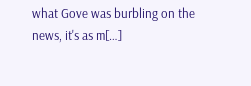what Gove was burbling on the news, it's as m[…]